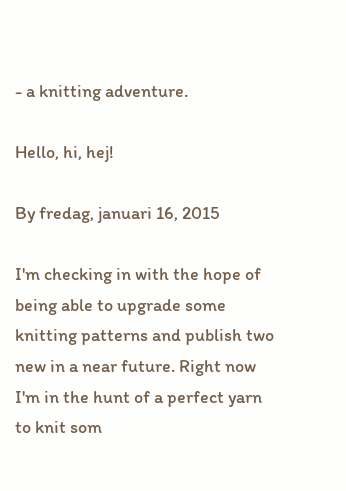- a knitting adventure.

Hello, hi, hej!

By fredag, januari 16, 2015

I'm checking in with the hope of being able to upgrade some knitting patterns and publish two new in a near future. Right now I'm in the hunt of a perfect yarn to knit som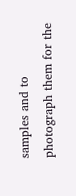samples and to photograph them for the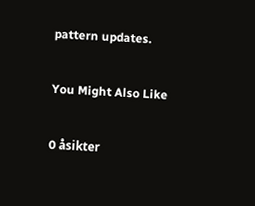pattern updates.

You Might Also Like

0 åsikter